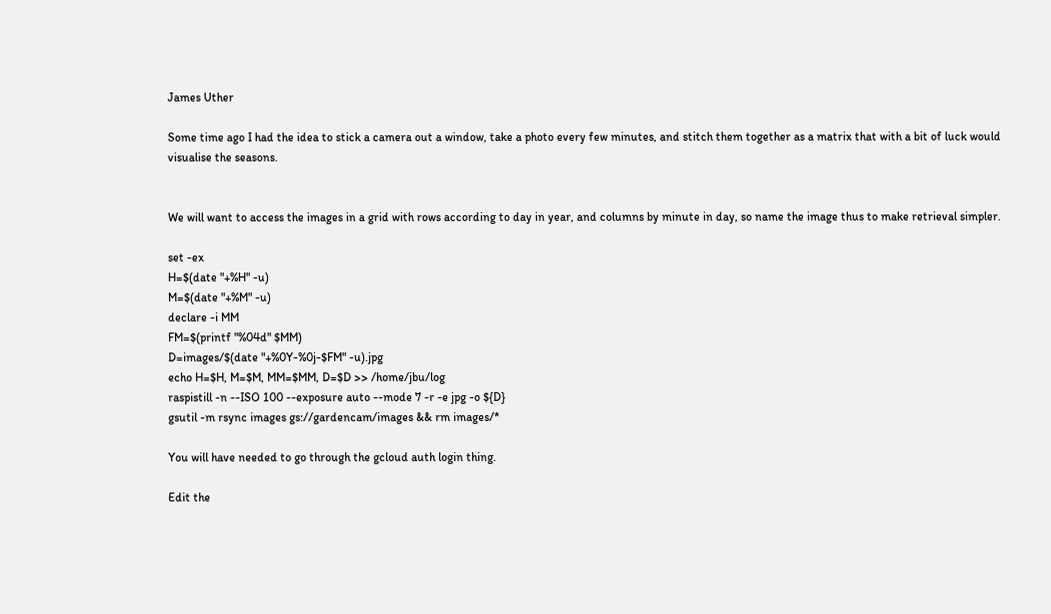James Uther

Some time ago I had the idea to stick a camera out a window, take a photo every few minutes, and stitch them together as a matrix that with a bit of luck would visualise the seasons.


We will want to access the images in a grid with rows according to day in year, and columns by minute in day, so name the image thus to make retrieval simpler.

set -ex
H=$(date "+%H" -u)
M=$(date "+%M" -u)
declare -i MM
FM=$(printf "%04d" $MM)
D=images/$(date "+%0Y-%0j-$FM" -u).jpg
echo H=$H, M=$M, MM=$MM, D=$D >> /home/jbu/log
raspistill -n --ISO 100 --exposure auto --mode 7 -r -e jpg -o ${D}
gsutil -m rsync images gs://gardencam/images && rm images/*

You will have needed to go through the gcloud auth login thing.

Edit the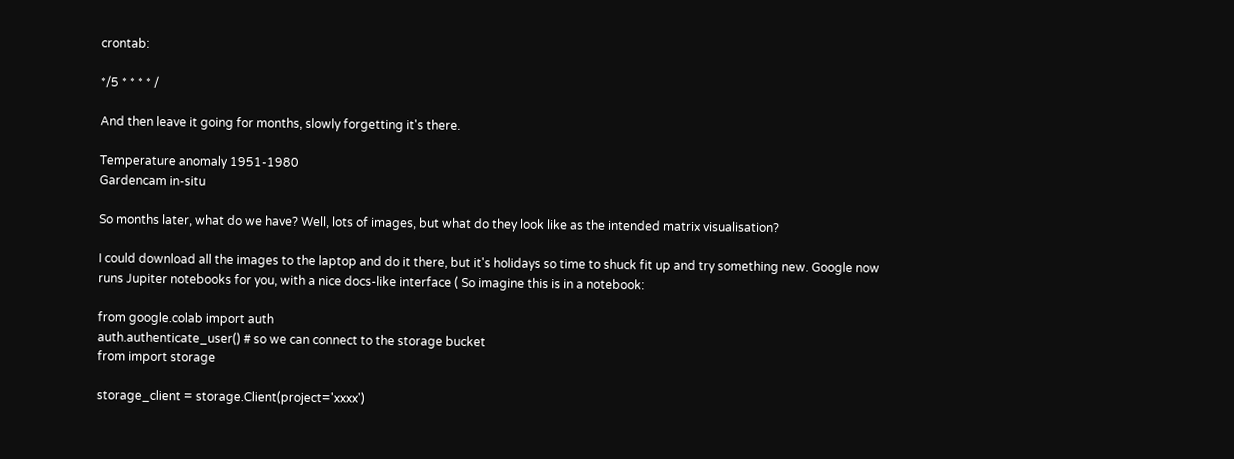crontab:

*/5 * * * * /

And then leave it going for months, slowly forgetting it's there.

Temperature anomaly 1951-1980
Gardencam in-situ

So months later, what do we have? Well, lots of images, but what do they look like as the intended matrix visualisation?

I could download all the images to the laptop and do it there, but it's holidays so time to shuck fit up and try something new. Google now runs Jupiter notebooks for you, with a nice docs-like interface ( So imagine this is in a notebook:

from google.colab import auth
auth.authenticate_user() # so we can connect to the storage bucket
from import storage

storage_client = storage.Client(project='xxxx')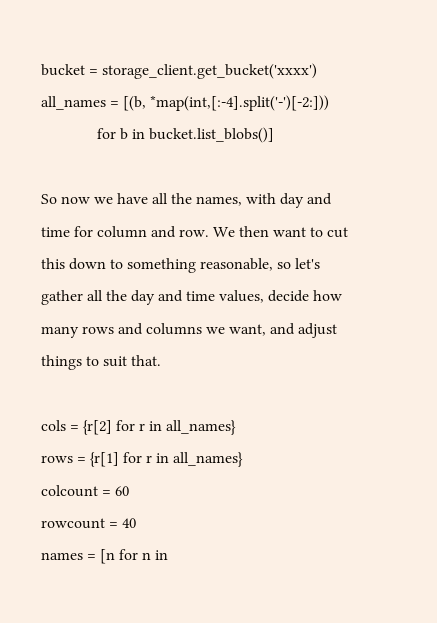bucket = storage_client.get_bucket('xxxx')
all_names = [(b, *map(int,[:-4].split('-')[-2:]))
              for b in bucket.list_blobs()]

So now we have all the names, with day and time for column and row. We then want to cut this down to something reasonable, so let's gather all the day and time values, decide how many rows and columns we want, and adjust things to suit that.

cols = {r[2] for r in all_names}
rows = {r[1] for r in all_names}
colcount = 60
rowcount = 40
names = [n for n in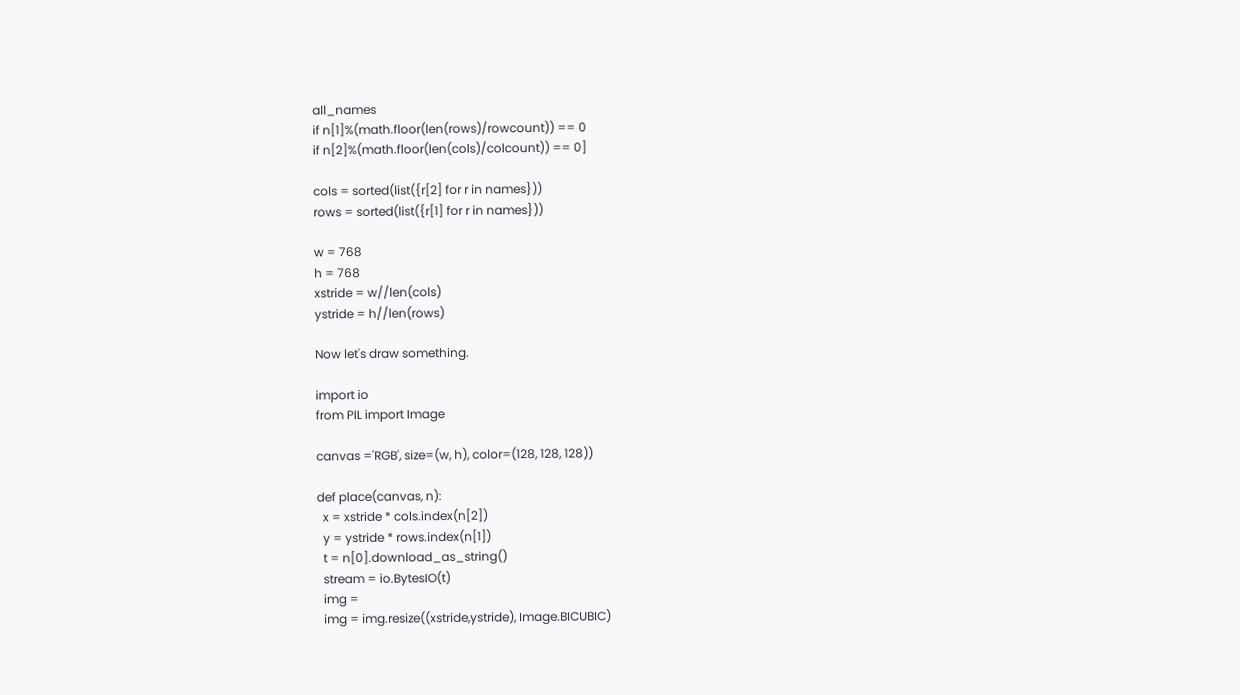all_names
if n[1]%(math.floor(len(rows)/rowcount)) == 0
if n[2]%(math.floor(len(cols)/colcount)) == 0]

cols = sorted(list({r[2] for r in names}))
rows = sorted(list({r[1] for r in names}))

w = 768
h = 768
xstride = w//len(cols)
ystride = h//len(rows)

Now let's draw something.

import io
from PIL import Image

canvas ='RGB', size=(w, h), color=(128, 128, 128))

def place(canvas, n):
  x = xstride * cols.index(n[2])
  y = ystride * rows.index(n[1])
  t = n[0].download_as_string()
  stream = io.BytesIO(t)
  img =
  img = img.resize((xstride,ystride), Image.BICUBIC)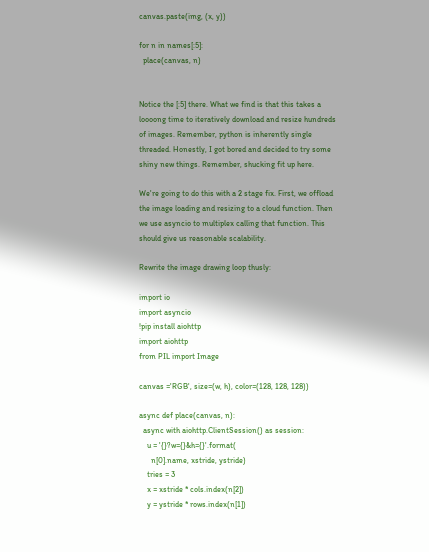canvas.paste(img, (x, y))

for n in names[:5]:
  place(canvas, n)


Notice the [:5] there. What we find is that this takes a loooong time to iteratively download and resize hundreds of images. Remember, python is inherently single threaded. Honestly, I got bored and decided to try some shiny new things. Remember, shucking fit up here.

We're going to do this with a 2 stage fix. First, we offload the image loading and resizing to a cloud function. Then we use asyncio to multiplex calling that function. This should give us reasonable scalability.

Rewrite the image drawing loop thusly:

import io
import asyncio
!pip install aiohttp
import aiohttp
from PIL import Image

canvas ='RGB', size=(w, h), color=(128, 128, 128))

async def place(canvas, n):
  async with aiohttp.ClientSession() as session:
    u = '{}?w={}&h={}'.format(
      n[0].name, xstride, ystride)
    tries = 3
    x = xstride * cols.index(n[2])
    y = ystride * rows.index(n[1])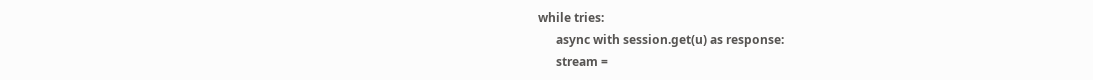while tries:
      async with session.get(u) as response:
      stream =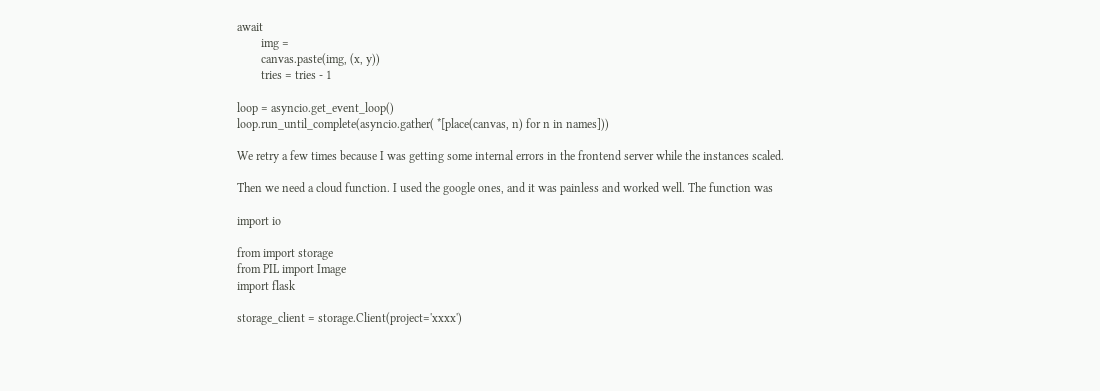await
        img =
        canvas.paste(img, (x, y))
        tries = tries - 1

loop = asyncio.get_event_loop()
loop.run_until_complete(asyncio.gather( *[place(canvas, n) for n in names]))

We retry a few times because I was getting some internal errors in the frontend server while the instances scaled.

Then we need a cloud function. I used the google ones, and it was painless and worked well. The function was

import io

from import storage
from PIL import Image
import flask

storage_client = storage.Client(project='xxxx')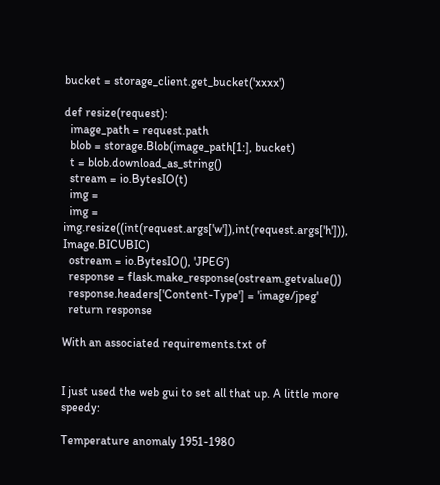bucket = storage_client.get_bucket('xxxx')

def resize(request):
  image_path = request.path
  blob = storage.Blob(image_path[1:], bucket)
  t = blob.download_as_string()
  stream = io.BytesIO(t)
  img =
  img = img.resize((int(request.args['w']),int(request.args['h'])), Image.BICUBIC)
  ostream = io.BytesIO(), 'JPEG')
  response = flask.make_response(ostream.getvalue())
  response.headers['Content-Type'] = 'image/jpeg'
  return response

With an associated requirements.txt of


I just used the web gui to set all that up. A little more speedy:

Temperature anomaly 1951-1980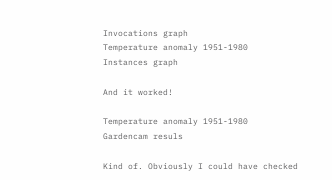Invocations graph
Temperature anomaly 1951-1980
Instances graph

And it worked!

Temperature anomaly 1951-1980
Gardencam resuls

Kind of. Obviously I could have checked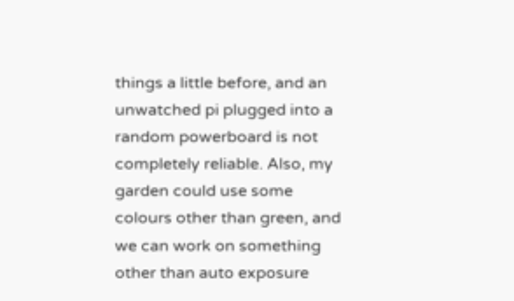things a little before, and an unwatched pi plugged into a random powerboard is not completely reliable. Also, my garden could use some colours other than green, and we can work on something other than auto exposure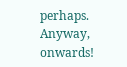perhaps. Anyway, onwards!